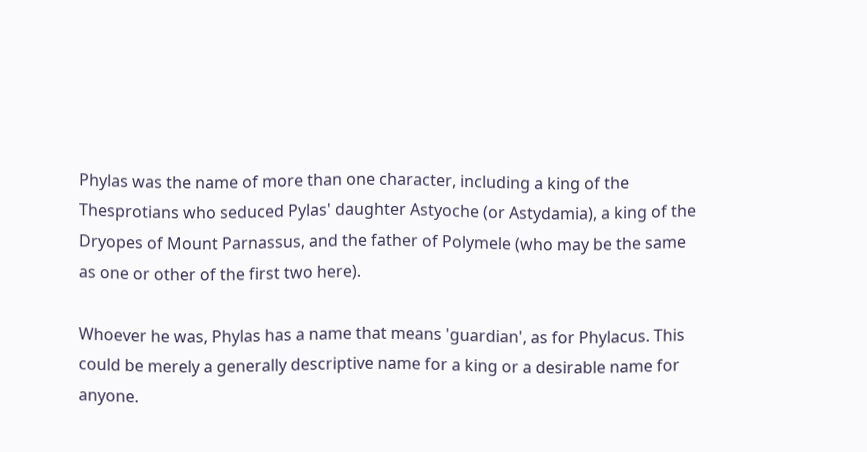Phylas was the name of more than one character, including a king of the Thesprotians who seduced Pylas' daughter Astyoche (or Astydamia), a king of the Dryopes of Mount Parnassus, and the father of Polymele (who may be the same as one or other of the first two here).

Whoever he was, Phylas has a name that means 'guardian', as for Phylacus. This could be merely a generally descriptive name for a king or a desirable name for anyone.